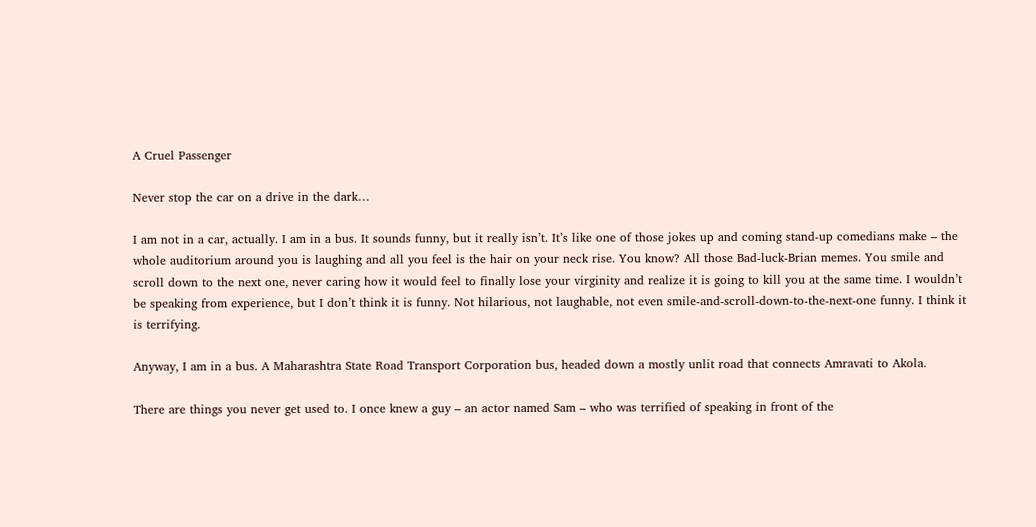A Cruel Passenger

Never stop the car on a drive in the dark…

I am not in a car, actually. I am in a bus. It sounds funny, but it really isn’t. It’s like one of those jokes up and coming stand-up comedians make – the whole auditorium around you is laughing and all you feel is the hair on your neck rise. You know? All those Bad-luck-Brian memes. You smile and scroll down to the next one, never caring how it would feel to finally lose your virginity and realize it is going to kill you at the same time. I wouldn’t be speaking from experience, but I don’t think it is funny. Not hilarious, not laughable, not even smile-and-scroll-down-to-the-next-one funny. I think it is terrifying.

Anyway, I am in a bus. A Maharashtra State Road Transport Corporation bus, headed down a mostly unlit road that connects Amravati to Akola.

There are things you never get used to. I once knew a guy – an actor named Sam – who was terrified of speaking in front of the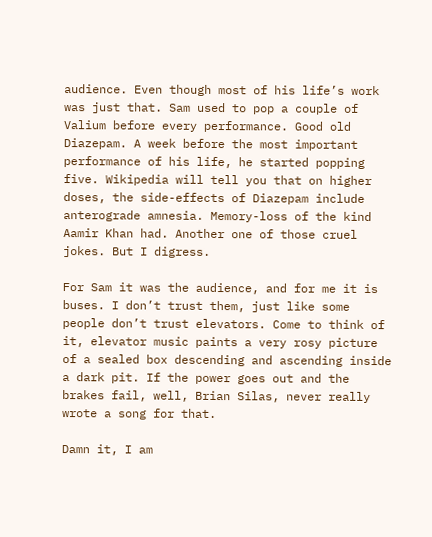audience. Even though most of his life’s work was just that. Sam used to pop a couple of Valium before every performance. Good old Diazepam. A week before the most important performance of his life, he started popping five. Wikipedia will tell you that on higher doses, the side-effects of Diazepam include anterograde amnesia. Memory-loss of the kind Aamir Khan had. Another one of those cruel jokes. But I digress.

For Sam it was the audience, and for me it is buses. I don’t trust them, just like some people don’t trust elevators. Come to think of it, elevator music paints a very rosy picture of a sealed box descending and ascending inside a dark pit. If the power goes out and the brakes fail, well, Brian Silas, never really wrote a song for that.

Damn it, I am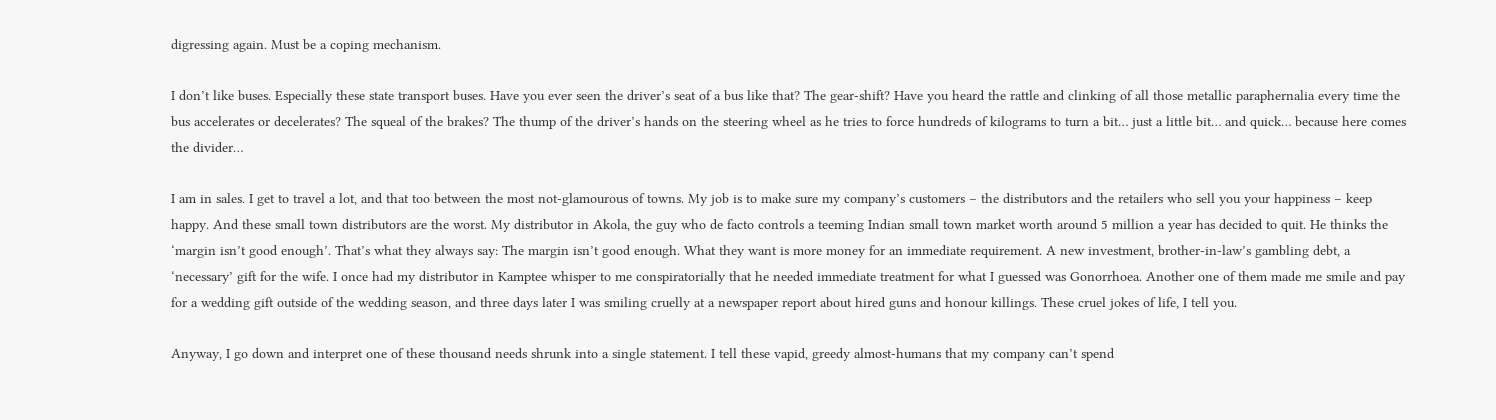digressing again. Must be a coping mechanism.

I don’t like buses. Especially these state transport buses. Have you ever seen the driver’s seat of a bus like that? The gear-shift? Have you heard the rattle and clinking of all those metallic paraphernalia every time the bus accelerates or decelerates? The squeal of the brakes? The thump of the driver’s hands on the steering wheel as he tries to force hundreds of kilograms to turn a bit… just a little bit… and quick… because here comes the divider…

I am in sales. I get to travel a lot, and that too between the most not-glamourous of towns. My job is to make sure my company’s customers – the distributors and the retailers who sell you your happiness – keep happy. And these small town distributors are the worst. My distributor in Akola, the guy who de facto controls a teeming Indian small town market worth around 5 million a year has decided to quit. He thinks the ‘margin isn’t good enough’. That’s what they always say: The margin isn’t good enough. What they want is more money for an immediate requirement. A new investment, brother-in-law’s gambling debt, a ‘necessary’ gift for the wife. I once had my distributor in Kamptee whisper to me conspiratorially that he needed immediate treatment for what I guessed was Gonorrhoea. Another one of them made me smile and pay for a wedding gift outside of the wedding season, and three days later I was smiling cruelly at a newspaper report about hired guns and honour killings. These cruel jokes of life, I tell you.

Anyway, I go down and interpret one of these thousand needs shrunk into a single statement. I tell these vapid, greedy almost-humans that my company can’t spend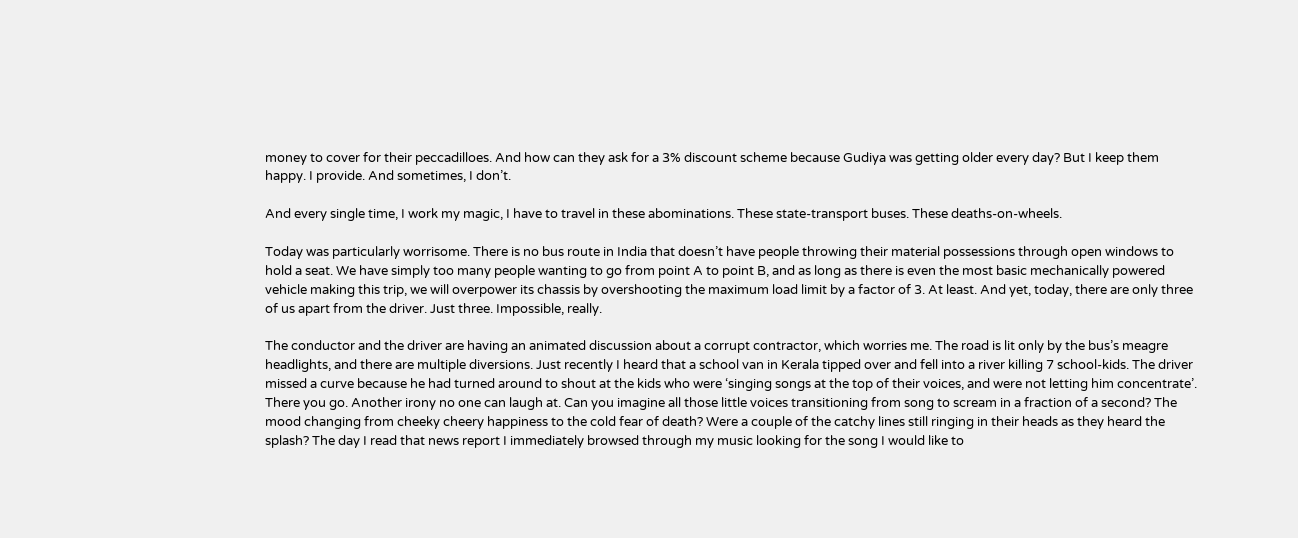money to cover for their peccadilloes. And how can they ask for a 3% discount scheme because Gudiya was getting older every day? But I keep them happy. I provide. And sometimes, I don’t.

And every single time, I work my magic, I have to travel in these abominations. These state-transport buses. These deaths-on-wheels.

Today was particularly worrisome. There is no bus route in India that doesn’t have people throwing their material possessions through open windows to hold a seat. We have simply too many people wanting to go from point A to point B, and as long as there is even the most basic mechanically powered vehicle making this trip, we will overpower its chassis by overshooting the maximum load limit by a factor of 3. At least. And yet, today, there are only three of us apart from the driver. Just three. Impossible, really.

The conductor and the driver are having an animated discussion about a corrupt contractor, which worries me. The road is lit only by the bus’s meagre headlights, and there are multiple diversions. Just recently I heard that a school van in Kerala tipped over and fell into a river killing 7 school-kids. The driver missed a curve because he had turned around to shout at the kids who were ‘singing songs at the top of their voices, and were not letting him concentrate’. There you go. Another irony no one can laugh at. Can you imagine all those little voices transitioning from song to scream in a fraction of a second? The mood changing from cheeky cheery happiness to the cold fear of death? Were a couple of the catchy lines still ringing in their heads as they heard the splash? The day I read that news report I immediately browsed through my music looking for the song I would like to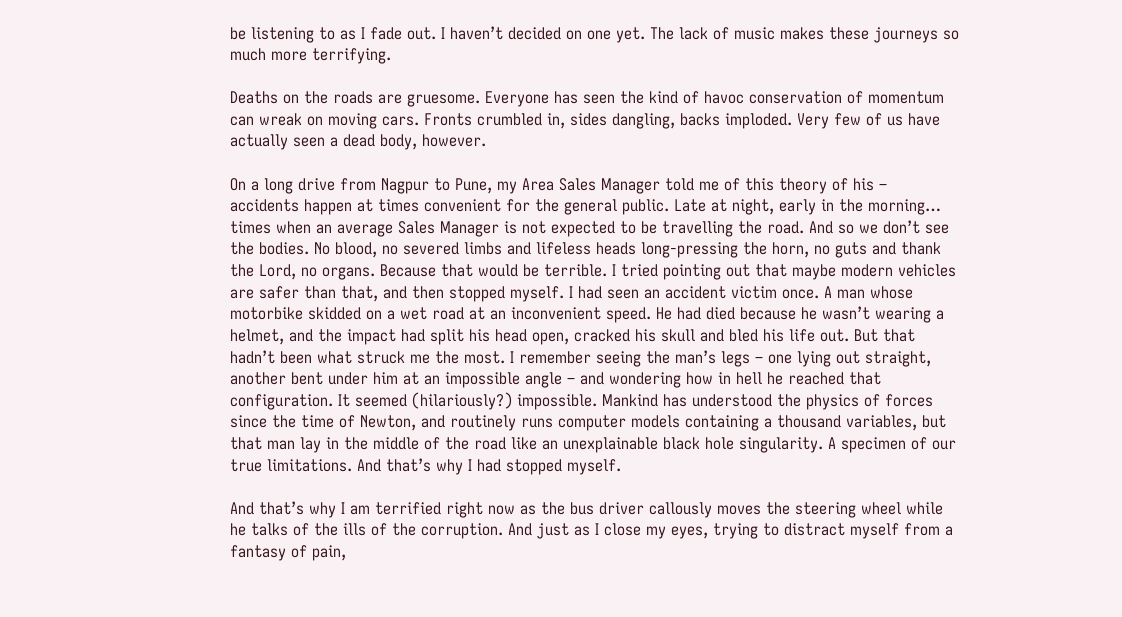be listening to as I fade out. I haven’t decided on one yet. The lack of music makes these journeys so much more terrifying.

Deaths on the roads are gruesome. Everyone has seen the kind of havoc conservation of momentum can wreak on moving cars. Fronts crumbled in, sides dangling, backs imploded. Very few of us have actually seen a dead body, however.

On a long drive from Nagpur to Pune, my Area Sales Manager told me of this theory of his – accidents happen at times convenient for the general public. Late at night, early in the morning… times when an average Sales Manager is not expected to be travelling the road. And so we don’t see the bodies. No blood, no severed limbs and lifeless heads long-pressing the horn, no guts and thank the Lord, no organs. Because that would be terrible. I tried pointing out that maybe modern vehicles are safer than that, and then stopped myself. I had seen an accident victim once. A man whose motorbike skidded on a wet road at an inconvenient speed. He had died because he wasn’t wearing a helmet, and the impact had split his head open, cracked his skull and bled his life out. But that hadn’t been what struck me the most. I remember seeing the man’s legs – one lying out straight, another bent under him at an impossible angle – and wondering how in hell he reached that configuration. It seemed (hilariously?) impossible. Mankind has understood the physics of forces since the time of Newton, and routinely runs computer models containing a thousand variables, but that man lay in the middle of the road like an unexplainable black hole singularity. A specimen of our true limitations. And that’s why I had stopped myself.

And that’s why I am terrified right now as the bus driver callously moves the steering wheel while he talks of the ills of the corruption. And just as I close my eyes, trying to distract myself from a fantasy of pain,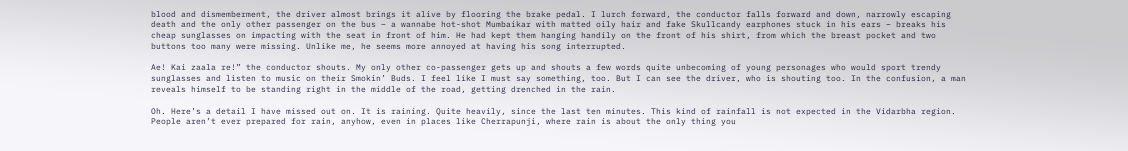blood and dismemberment, the driver almost brings it alive by flooring the brake pedal. I lurch forward, the conductor falls forward and down, narrowly escaping death and the only other passenger on the bus – a wannabe hot-shot Mumbaikar with matted oily hair and fake Skullcandy earphones stuck in his ears – breaks his cheap sunglasses on impacting with the seat in front of him. He had kept them hanging handily on the front of his shirt, from which the breast pocket and two buttons too many were missing. Unlike me, he seems more annoyed at having his song interrupted.

Ae! Kai zaala re!” the conductor shouts. My only other co-passenger gets up and shouts a few words quite unbecoming of young personages who would sport trendy sunglasses and listen to music on their Smokin’ Buds. I feel like I must say something, too. But I can see the driver, who is shouting too. In the confusion, a man reveals himself to be standing right in the middle of the road, getting drenched in the rain.

Oh. Here’s a detail I have missed out on. It is raining. Quite heavily, since the last ten minutes. This kind of rainfall is not expected in the Vidarbha region. People aren’t ever prepared for rain, anyhow, even in places like Cherrapunji, where rain is about the only thing you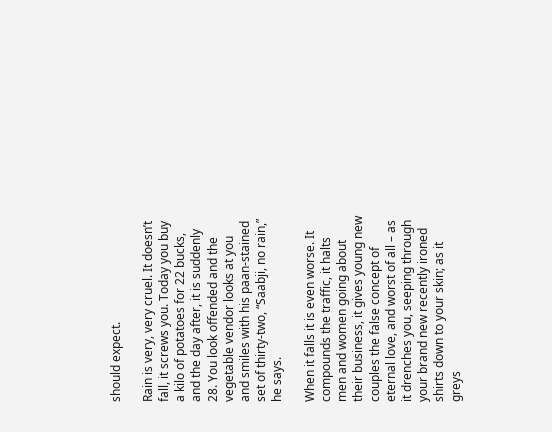should expect.

Rain is very, very cruel. It doesn’t fall, it screws you. Today you buy a kilo of potatoes for 22 bucks, and the day after, it is suddenly 28. You look offended and the vegetable vendor looks at you and smiles with his paan-stained set of thirty-two, “Saabji, no rain,” he says.

When it falls it is even worse. It compounds the traffic, it halts men and women going about their business, it gives young new couples the false concept of eternal love, and worst of all – as it drenches you, seeping through your brand new recently ironed shirts down to your skin; as it greys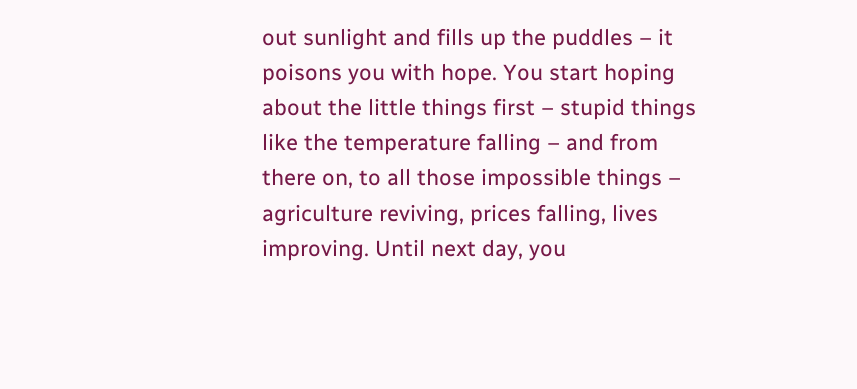out sunlight and fills up the puddles – it poisons you with hope. You start hoping about the little things first – stupid things like the temperature falling – and from there on, to all those impossible things – agriculture reviving, prices falling, lives improving. Until next day, you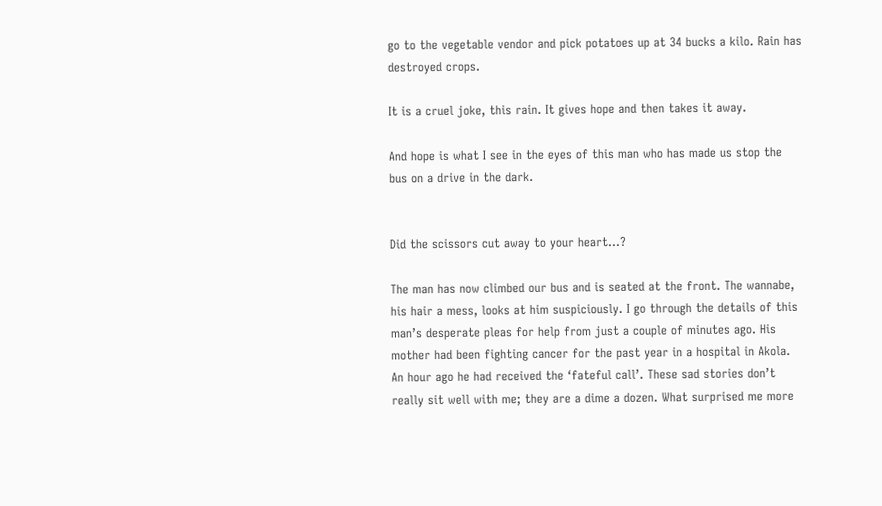go to the vegetable vendor and pick potatoes up at 34 bucks a kilo. Rain has destroyed crops.

It is a cruel joke, this rain. It gives hope and then takes it away.

And hope is what I see in the eyes of this man who has made us stop the bus on a drive in the dark.


Did the scissors cut away to your heart…?

The man has now climbed our bus and is seated at the front. The wannabe, his hair a mess, looks at him suspiciously. I go through the details of this man’s desperate pleas for help from just a couple of minutes ago. His mother had been fighting cancer for the past year in a hospital in Akola. An hour ago he had received the ‘fateful call’. These sad stories don’t really sit well with me; they are a dime a dozen. What surprised me more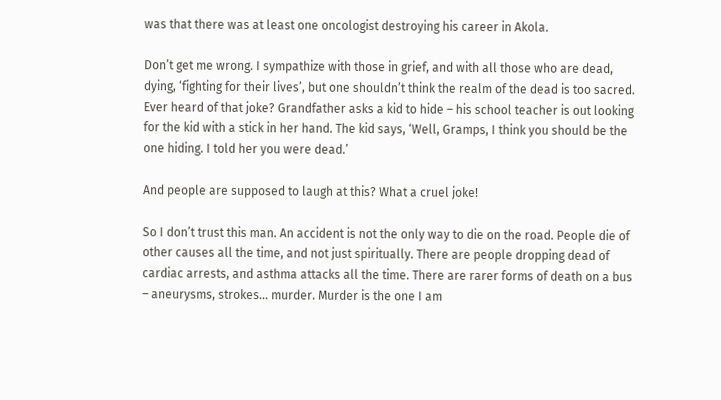was that there was at least one oncologist destroying his career in Akola.

Don’t get me wrong. I sympathize with those in grief, and with all those who are dead, dying, ‘fighting for their lives’, but one shouldn’t think the realm of the dead is too sacred. Ever heard of that joke? Grandfather asks a kid to hide – his school teacher is out looking for the kid with a stick in her hand. The kid says, ‘Well, Gramps, I think you should be the one hiding. I told her you were dead.’

And people are supposed to laugh at this? What a cruel joke!

So I don’t trust this man. An accident is not the only way to die on the road. People die of other causes all the time, and not just spiritually. There are people dropping dead of cardiac arrests, and asthma attacks all the time. There are rarer forms of death on a bus – aneurysms, strokes… murder. Murder is the one I am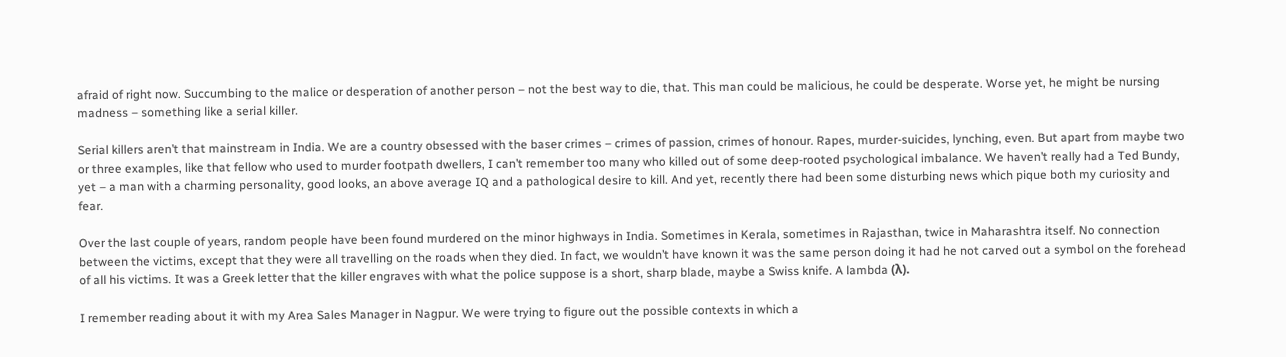afraid of right now. Succumbing to the malice or desperation of another person – not the best way to die, that. This man could be malicious, he could be desperate. Worse yet, he might be nursing madness – something like a serial killer.

Serial killers aren’t that mainstream in India. We are a country obsessed with the baser crimes – crimes of passion, crimes of honour. Rapes, murder-suicides, lynching, even. But apart from maybe two or three examples, like that fellow who used to murder footpath dwellers, I can’t remember too many who killed out of some deep-rooted psychological imbalance. We haven’t really had a Ted Bundy, yet – a man with a charming personality, good looks, an above average IQ and a pathological desire to kill. And yet, recently there had been some disturbing news which pique both my curiosity and fear.

Over the last couple of years, random people have been found murdered on the minor highways in India. Sometimes in Kerala, sometimes in Rajasthan, twice in Maharashtra itself. No connection between the victims, except that they were all travelling on the roads when they died. In fact, we wouldn’t have known it was the same person doing it had he not carved out a symbol on the forehead of all his victims. It was a Greek letter that the killer engraves with what the police suppose is a short, sharp blade, maybe a Swiss knife. A lambda (λ).

I remember reading about it with my Area Sales Manager in Nagpur. We were trying to figure out the possible contexts in which a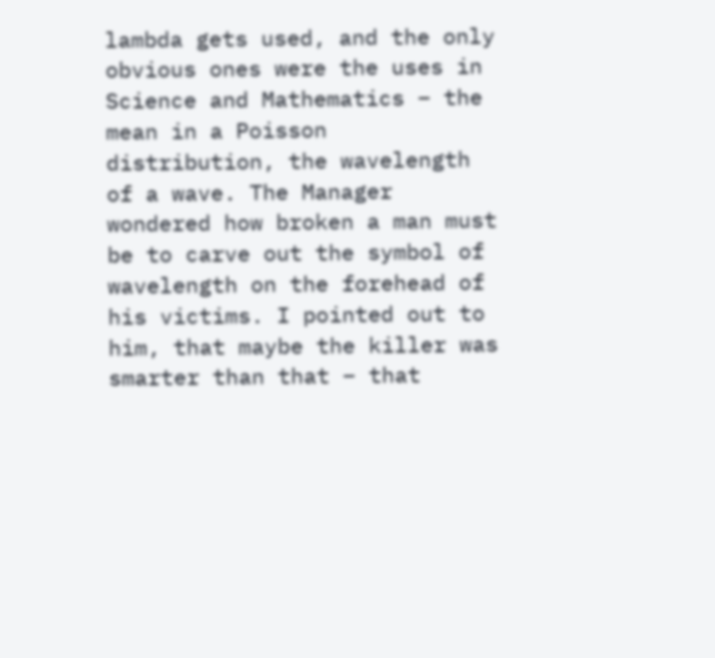lambda gets used, and the only obvious ones were the uses in Science and Mathematics – the mean in a Poisson distribution, the wavelength of a wave. The Manager wondered how broken a man must be to carve out the symbol of wavelength on the forehead of his victims. I pointed out to him, that maybe the killer was smarter than that – that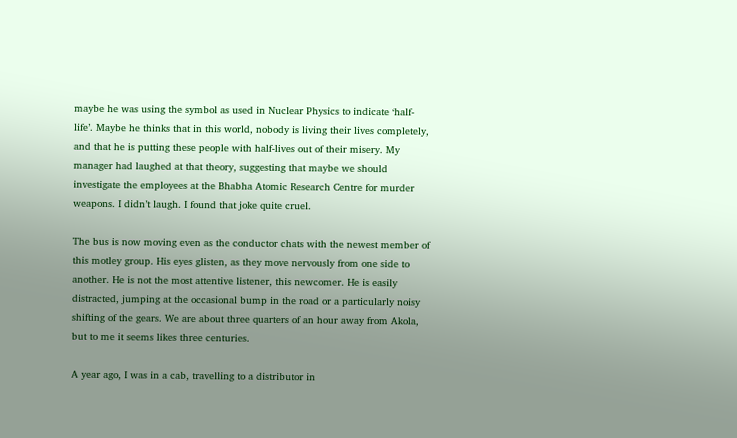maybe he was using the symbol as used in Nuclear Physics to indicate ‘half-life’. Maybe he thinks that in this world, nobody is living their lives completely, and that he is putting these people with half-lives out of their misery. My manager had laughed at that theory, suggesting that maybe we should investigate the employees at the Bhabha Atomic Research Centre for murder weapons. I didn’t laugh. I found that joke quite cruel.

The bus is now moving even as the conductor chats with the newest member of this motley group. His eyes glisten, as they move nervously from one side to another. He is not the most attentive listener, this newcomer. He is easily distracted, jumping at the occasional bump in the road or a particularly noisy shifting of the gears. We are about three quarters of an hour away from Akola, but to me it seems likes three centuries.

A year ago, I was in a cab, travelling to a distributor in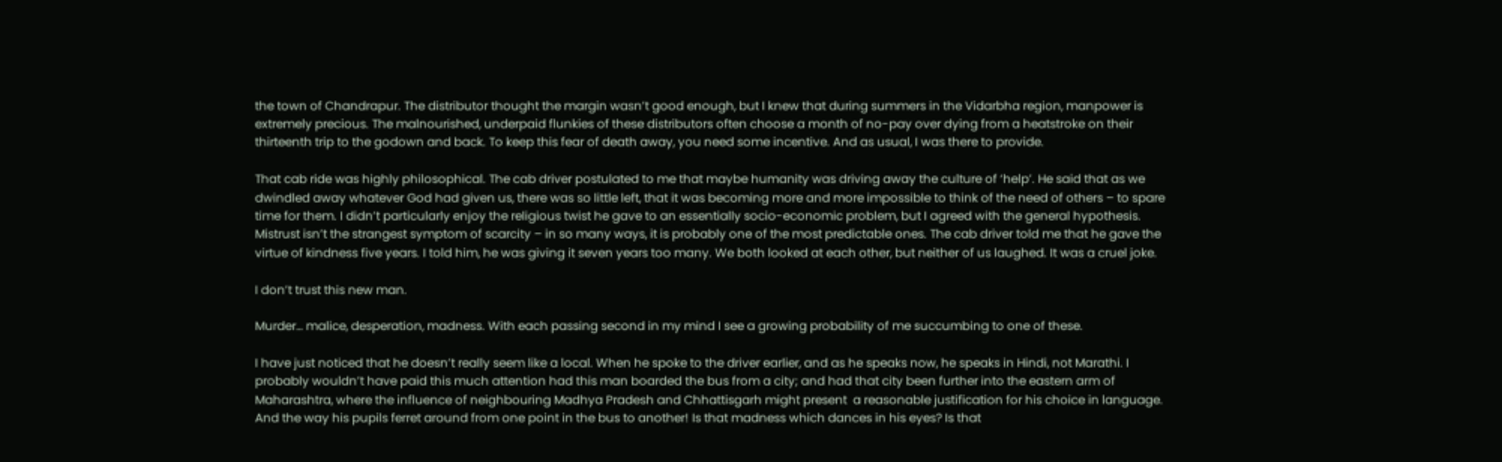the town of Chandrapur. The distributor thought the margin wasn’t good enough, but I knew that during summers in the Vidarbha region, manpower is extremely precious. The malnourished, underpaid flunkies of these distributors often choose a month of no-pay over dying from a heatstroke on their thirteenth trip to the godown and back. To keep this fear of death away, you need some incentive. And as usual, I was there to provide.

That cab ride was highly philosophical. The cab driver postulated to me that maybe humanity was driving away the culture of ‘help’. He said that as we dwindled away whatever God had given us, there was so little left, that it was becoming more and more impossible to think of the need of others – to spare time for them. I didn’t particularly enjoy the religious twist he gave to an essentially socio-economic problem, but I agreed with the general hypothesis. Mistrust isn’t the strangest symptom of scarcity – in so many ways, it is probably one of the most predictable ones. The cab driver told me that he gave the virtue of kindness five years. I told him, he was giving it seven years too many. We both looked at each other, but neither of us laughed. It was a cruel joke.

I don’t trust this new man.

Murder… malice, desperation, madness. With each passing second in my mind I see a growing probability of me succumbing to one of these.

I have just noticed that he doesn’t really seem like a local. When he spoke to the driver earlier, and as he speaks now, he speaks in Hindi, not Marathi. I probably wouldn’t have paid this much attention had this man boarded the bus from a city; and had that city been further into the eastern arm of Maharashtra, where the influence of neighbouring Madhya Pradesh and Chhattisgarh might present  a reasonable justification for his choice in language. And the way his pupils ferret around from one point in the bus to another! Is that madness which dances in his eyes? Is that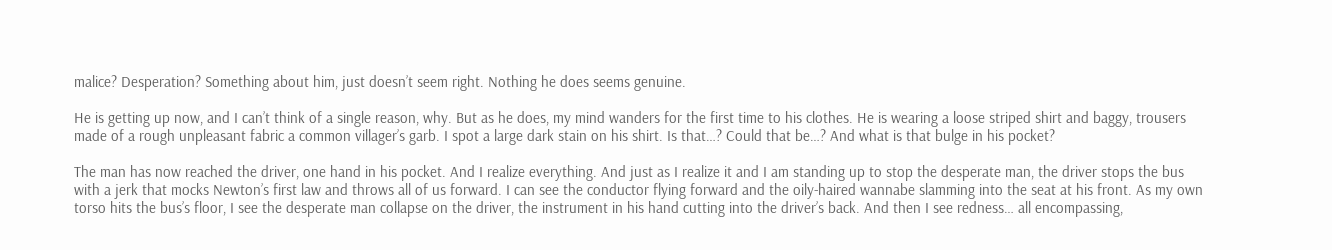malice? Desperation? Something about him, just doesn’t seem right. Nothing he does seems genuine.

He is getting up now, and I can’t think of a single reason, why. But as he does, my mind wanders for the first time to his clothes. He is wearing a loose striped shirt and baggy, trousers made of a rough unpleasant fabric a common villager’s garb. I spot a large dark stain on his shirt. Is that…? Could that be…? And what is that bulge in his pocket?

The man has now reached the driver, one hand in his pocket. And I realize everything. And just as I realize it and I am standing up to stop the desperate man, the driver stops the bus with a jerk that mocks Newton’s first law and throws all of us forward. I can see the conductor flying forward and the oily-haired wannabe slamming into the seat at his front. As my own torso hits the bus’s floor, I see the desperate man collapse on the driver, the instrument in his hand cutting into the driver’s back. And then I see redness… all encompassing,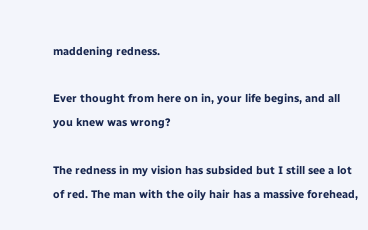maddening redness.

Ever thought from here on in, your life begins, and all you knew was wrong?

The redness in my vision has subsided but I still see a lot of red. The man with the oily hair has a massive forehead,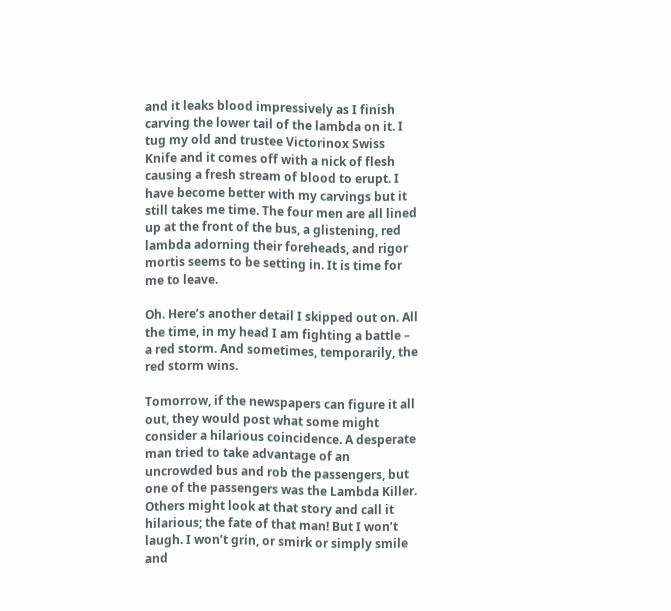and it leaks blood impressively as I finish carving the lower tail of the lambda on it. I tug my old and trustee Victorinox Swiss Knife and it comes off with a nick of flesh causing a fresh stream of blood to erupt. I have become better with my carvings but it still takes me time. The four men are all lined up at the front of the bus, a glistening, red lambda adorning their foreheads, and rigor mortis seems to be setting in. It is time for me to leave.

Oh. Here’s another detail I skipped out on. All the time, in my head I am fighting a battle – a red storm. And sometimes, temporarily, the red storm wins.

Tomorrow, if the newspapers can figure it all out, they would post what some might consider a hilarious coincidence. A desperate man tried to take advantage of an uncrowded bus and rob the passengers, but one of the passengers was the Lambda Killer. Others might look at that story and call it hilarious; the fate of that man! But I won’t laugh. I won’t grin, or smirk or simply smile and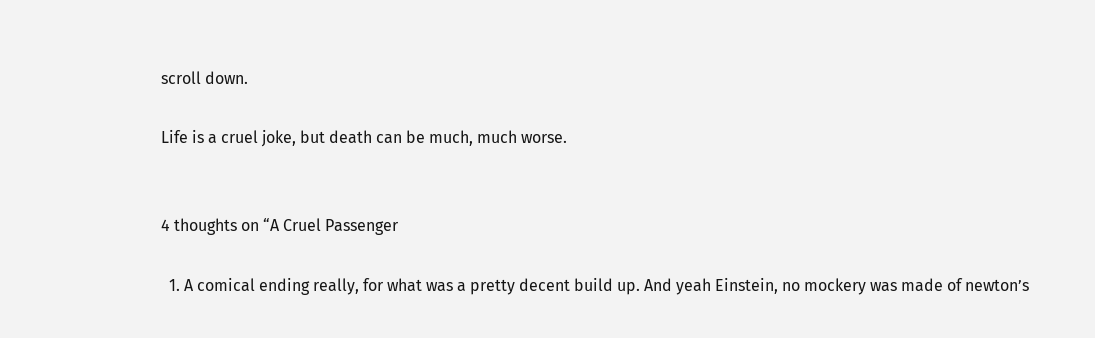scroll down.

Life is a cruel joke, but death can be much, much worse.


4 thoughts on “A Cruel Passenger

  1. A comical ending really, for what was a pretty decent build up. And yeah Einstein, no mockery was made of newton’s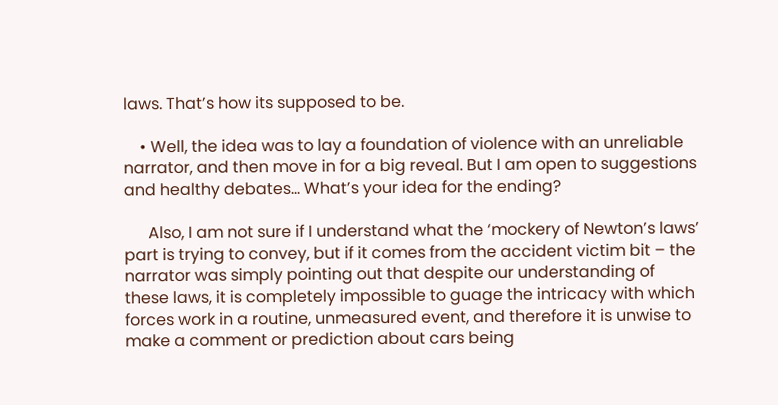laws. That’s how its supposed to be.

    • Well, the idea was to lay a foundation of violence with an unreliable narrator, and then move in for a big reveal. But I am open to suggestions and healthy debates… What’s your idea for the ending?

      Also, I am not sure if I understand what the ‘mockery of Newton’s laws’ part is trying to convey, but if it comes from the accident victim bit – the narrator was simply pointing out that despite our understanding of these laws, it is completely impossible to guage the intricacy with which forces work in a routine, unmeasured event, and therefore it is unwise to make a comment or prediction about cars being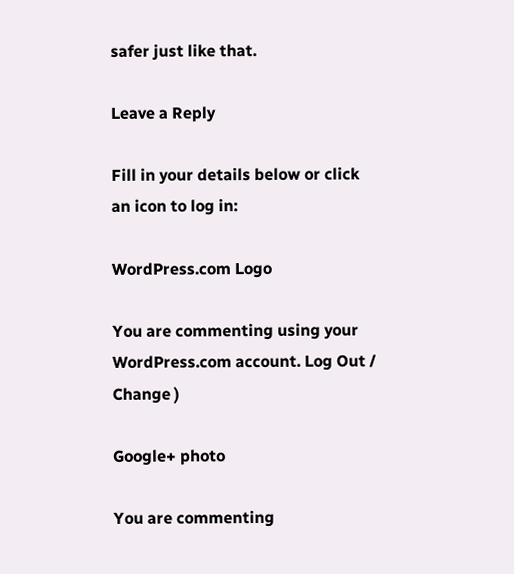safer just like that.

Leave a Reply

Fill in your details below or click an icon to log in:

WordPress.com Logo

You are commenting using your WordPress.com account. Log Out /  Change )

Google+ photo

You are commenting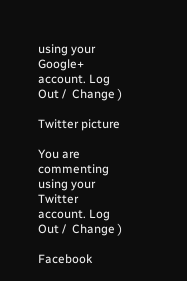using your Google+ account. Log Out /  Change )

Twitter picture

You are commenting using your Twitter account. Log Out /  Change )

Facebook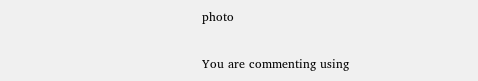photo

You are commenting using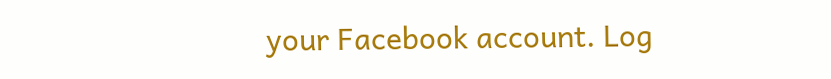your Facebook account. Log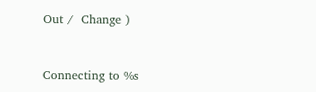Out /  Change )


Connecting to %s